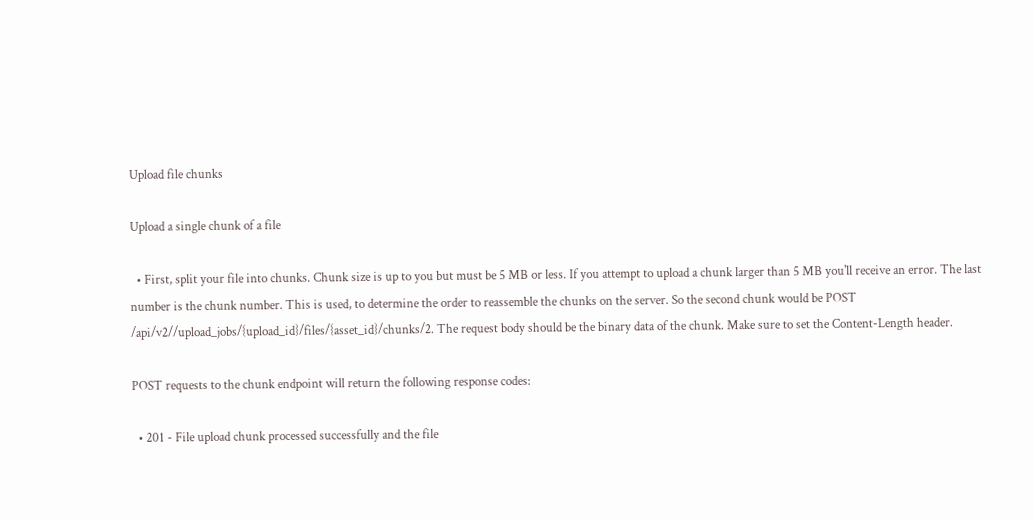Upload file chunks

Upload a single chunk of a file

  • First, split your file into chunks. Chunk size is up to you but must be 5 MB or less. If you attempt to upload a chunk larger than 5 MB you'll receive an error. The last number is the chunk number. This is used, to determine the order to reassemble the chunks on the server. So the second chunk would be POST /api/v2//upload_jobs/{upload_id}/files/{asset_id}/chunks/2. The request body should be the binary data of the chunk. Make sure to set the Content-Length header.

POST requests to the chunk endpoint will return the following response codes:

  • 201 - File upload chunk processed successfully and the file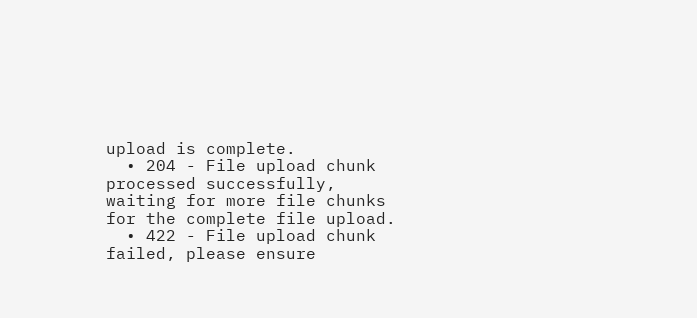upload is complete.
  • 204 - File upload chunk processed successfully, waiting for more file chunks for the complete file upload.
  • 422 - File upload chunk failed, please ensure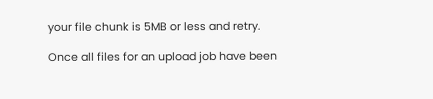your file chunk is 5MB or less and retry.

Once all files for an upload job have been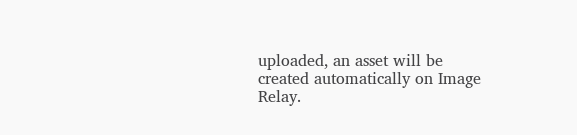uploaded, an asset will be created automatically on Image Relay.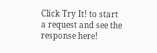Click Try It! to start a request and see the response here!